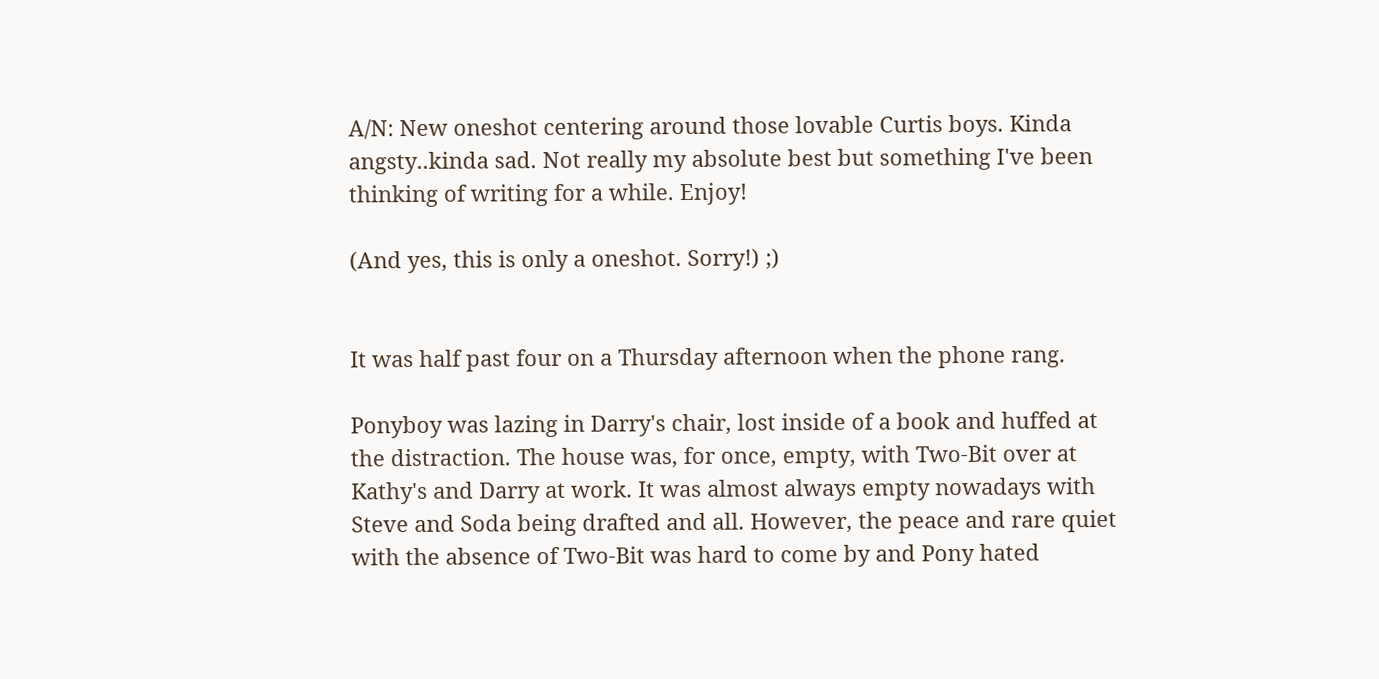A/N: New oneshot centering around those lovable Curtis boys. Kinda angsty..kinda sad. Not really my absolute best but something I've been thinking of writing for a while. Enjoy!

(And yes, this is only a oneshot. Sorry!) ;)


It was half past four on a Thursday afternoon when the phone rang.

Ponyboy was lazing in Darry's chair, lost inside of a book and huffed at the distraction. The house was, for once, empty, with Two-Bit over at Kathy's and Darry at work. It was almost always empty nowadays with Steve and Soda being drafted and all. However, the peace and rare quiet with the absence of Two-Bit was hard to come by and Pony hated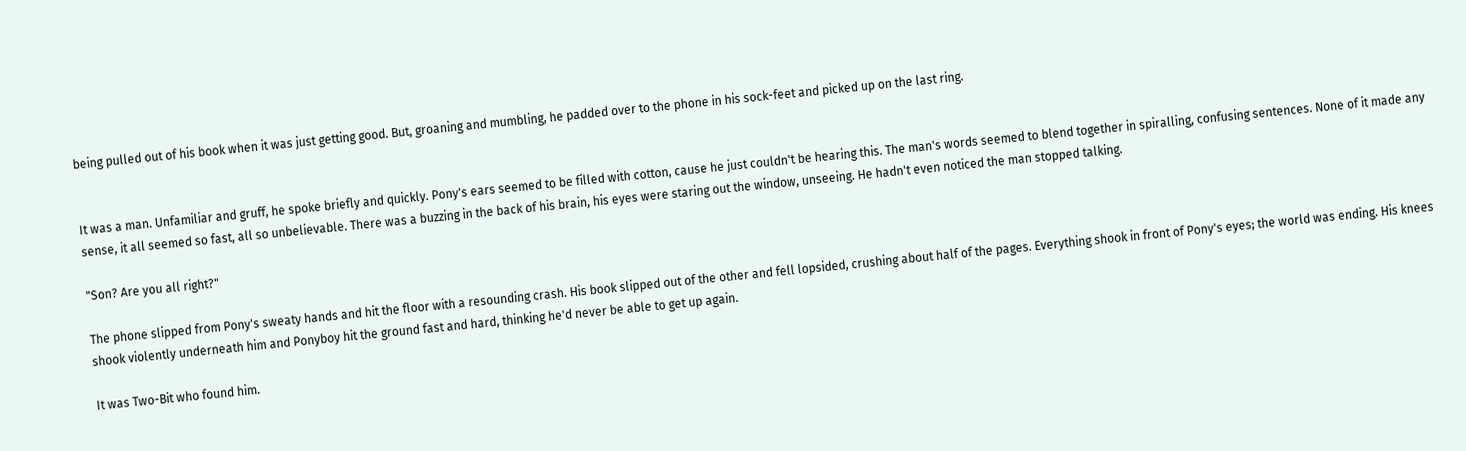being pulled out of his book when it was just getting good. But, groaning and mumbling, he padded over to the phone in his sock-feet and picked up on the last ring.


It was a man. Unfamiliar and gruff, he spoke briefly and quickly. Pony's ears seemed to be filled with cotton, cause he just couldn't be hearing this. The man's words seemed to blend together in spiralling, confusing sentences. None of it made any sense, it all seemed so fast, all so unbelievable. There was a buzzing in the back of his brain, his eyes were staring out the window, unseeing. He hadn't even noticed the man stopped talking.

"Son? Are you all right?"

The phone slipped from Pony's sweaty hands and hit the floor with a resounding crash. His book slipped out of the other and fell lopsided, crushing about half of the pages. Everything shook in front of Pony's eyes; the world was ending. His knees shook violently underneath him and Ponyboy hit the ground fast and hard, thinking he'd never be able to get up again.

It was Two-Bit who found him.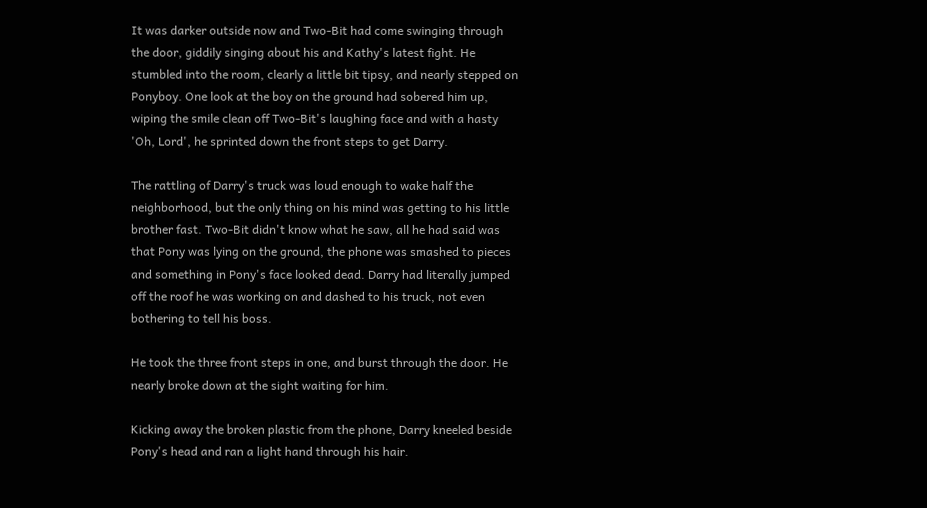It was darker outside now and Two-Bit had come swinging through the door, giddily singing about his and Kathy's latest fight. He stumbled into the room, clearly a little bit tipsy, and nearly stepped on Ponyboy. One look at the boy on the ground had sobered him up, wiping the smile clean off Two-Bit's laughing face and with a hasty 'Oh, Lord', he sprinted down the front steps to get Darry.

The rattling of Darry's truck was loud enough to wake half the neighborhood, but the only thing on his mind was getting to his little brother fast. Two-Bit didn't know what he saw, all he had said was that Pony was lying on the ground, the phone was smashed to pieces and something in Pony's face looked dead. Darry had literally jumped off the roof he was working on and dashed to his truck, not even bothering to tell his boss.

He took the three front steps in one, and burst through the door. He nearly broke down at the sight waiting for him.

Kicking away the broken plastic from the phone, Darry kneeled beside Pony's head and ran a light hand through his hair.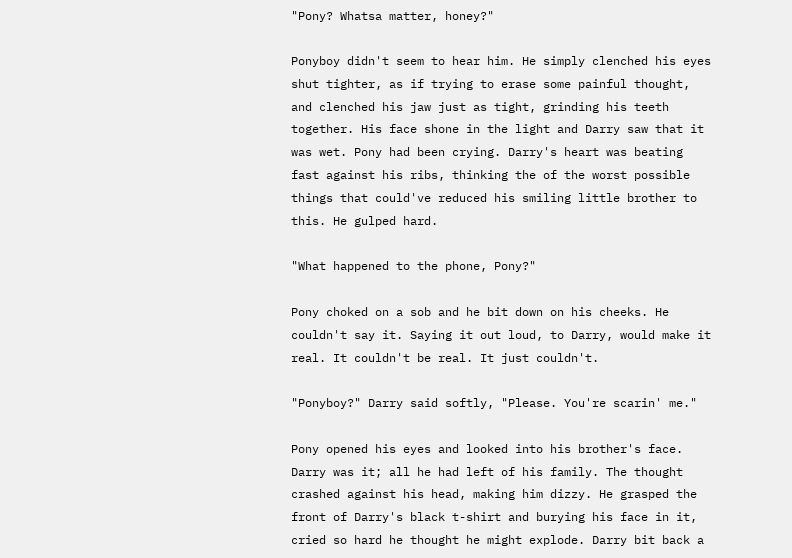"Pony? Whatsa matter, honey?"

Ponyboy didn't seem to hear him. He simply clenched his eyes shut tighter, as if trying to erase some painful thought, and clenched his jaw just as tight, grinding his teeth together. His face shone in the light and Darry saw that it was wet. Pony had been crying. Darry's heart was beating fast against his ribs, thinking the of the worst possible things that could've reduced his smiling little brother to this. He gulped hard.

"What happened to the phone, Pony?"

Pony choked on a sob and he bit down on his cheeks. He couldn't say it. Saying it out loud, to Darry, would make it real. It couldn't be real. It just couldn't.

"Ponyboy?" Darry said softly, "Please. You're scarin' me."

Pony opened his eyes and looked into his brother's face. Darry was it; all he had left of his family. The thought crashed against his head, making him dizzy. He grasped the front of Darry's black t-shirt and burying his face in it, cried so hard he thought he might explode. Darry bit back a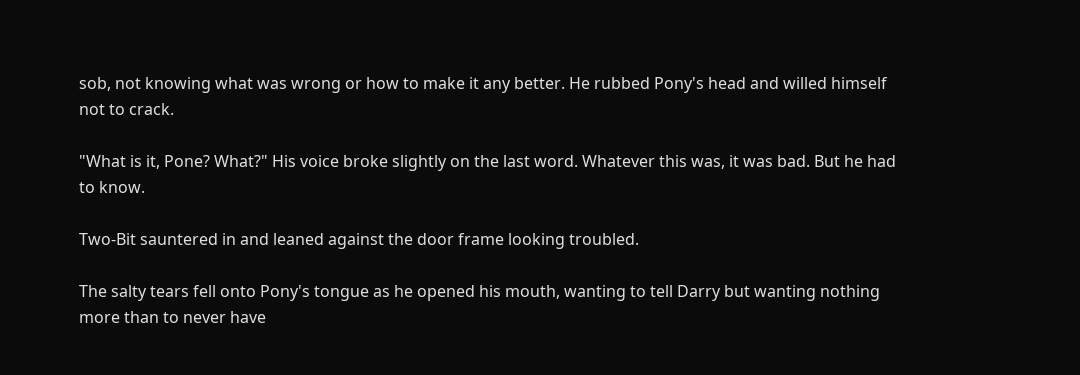sob, not knowing what was wrong or how to make it any better. He rubbed Pony's head and willed himself not to crack.

"What is it, Pone? What?" His voice broke slightly on the last word. Whatever this was, it was bad. But he had to know.

Two-Bit sauntered in and leaned against the door frame looking troubled.

The salty tears fell onto Pony's tongue as he opened his mouth, wanting to tell Darry but wanting nothing more than to never have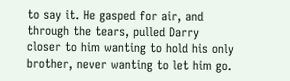to say it. He gasped for air, and through the tears, pulled Darry closer to him wanting to hold his only brother, never wanting to let him go.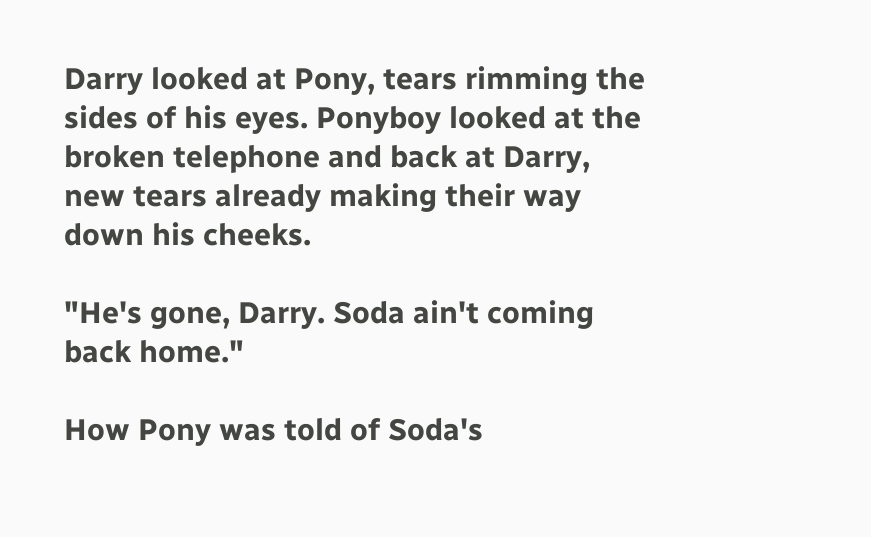Darry looked at Pony, tears rimming the sides of his eyes. Ponyboy looked at the broken telephone and back at Darry, new tears already making their way down his cheeks.

"He's gone, Darry. Soda ain't coming back home."

How Pony was told of Soda's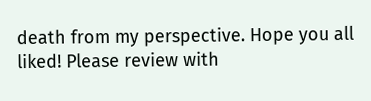death from my perspective. Hope you all liked! Please review with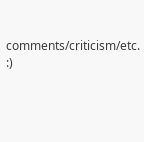comments/criticism/etc. :)